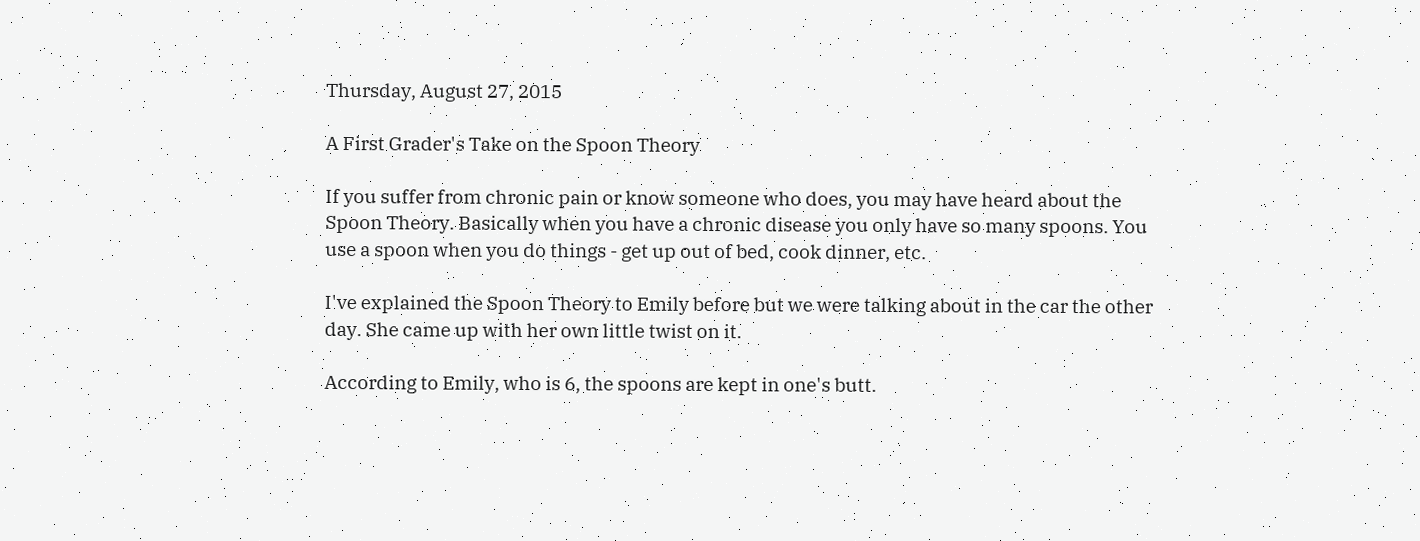Thursday, August 27, 2015

A First Grader's Take on the Spoon Theory

If you suffer from chronic pain or know someone who does, you may have heard about the Spoon Theory. Basically when you have a chronic disease you only have so many spoons. You use a spoon when you do things - get up out of bed, cook dinner, etc.

I've explained the Spoon Theory to Emily before but we were talking about in the car the other day. She came up with her own little twist on it.

According to Emily, who is 6, the spoons are kept in one's butt.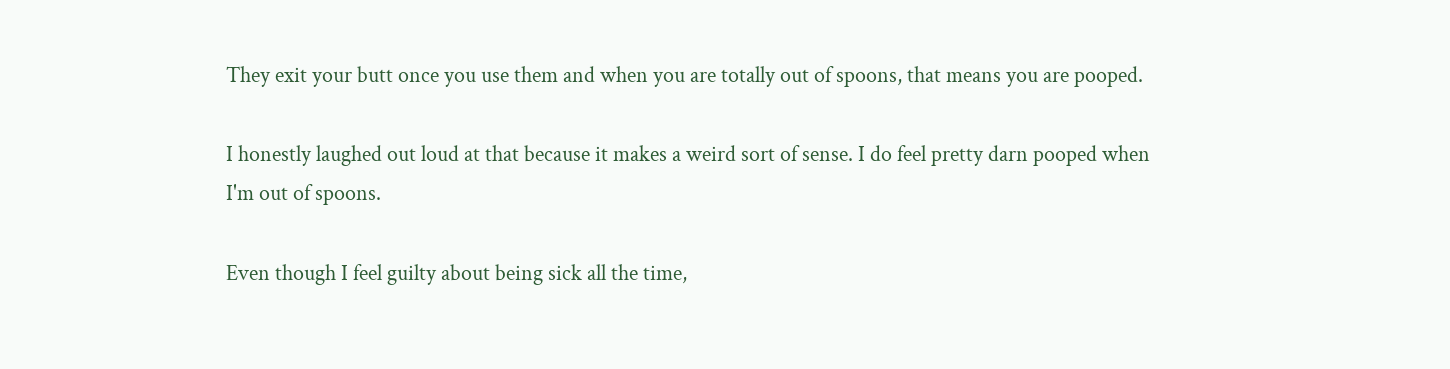They exit your butt once you use them and when you are totally out of spoons, that means you are pooped.

I honestly laughed out loud at that because it makes a weird sort of sense. I do feel pretty darn pooped when I'm out of spoons.

Even though I feel guilty about being sick all the time,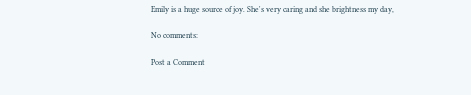Emily is a huge source of joy. She's very caring and she brightness my day,

No comments:

Post a Comment